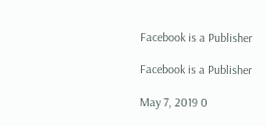Facebook is a Publisher

Facebook is a Publisher

May 7, 2019 0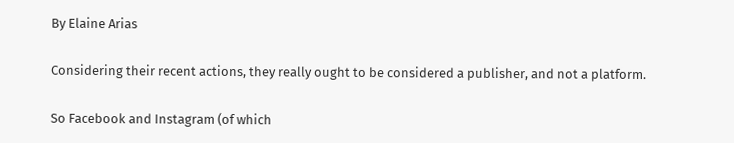By Elaine Arias

Considering their recent actions, they really ought to be considered a publisher, and not a platform.

So Facebook and Instagram (of which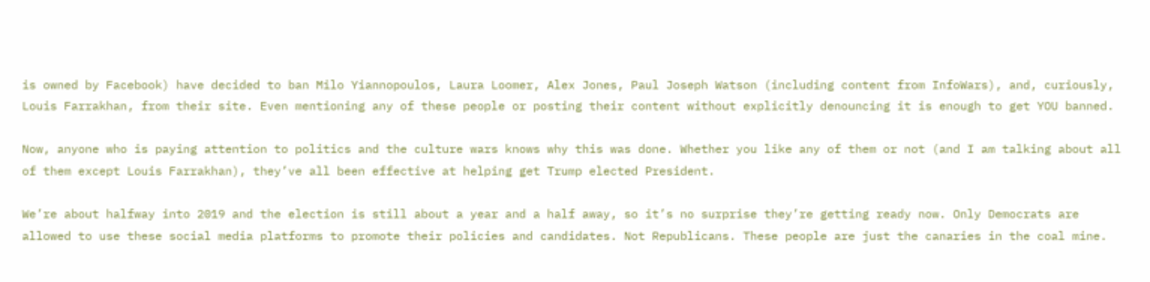is owned by Facebook) have decided to ban Milo Yiannopoulos, Laura Loomer, Alex Jones, Paul Joseph Watson (including content from InfoWars), and, curiously, Louis Farrakhan, from their site. Even mentioning any of these people or posting their content without explicitly denouncing it is enough to get YOU banned.

Now, anyone who is paying attention to politics and the culture wars knows why this was done. Whether you like any of them or not (and I am talking about all of them except Louis Farrakhan), they’ve all been effective at helping get Trump elected President.

We’re about halfway into 2019 and the election is still about a year and a half away, so it’s no surprise they’re getting ready now. Only Democrats are allowed to use these social media platforms to promote their policies and candidates. Not Republicans. These people are just the canaries in the coal mine.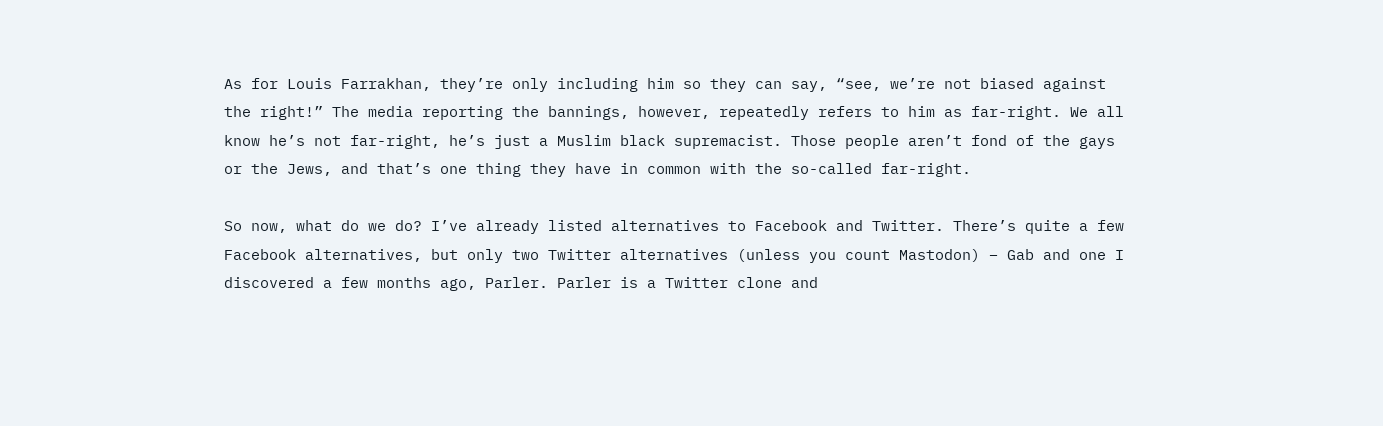As for Louis Farrakhan, they’re only including him so they can say, “see, we’re not biased against the right!” The media reporting the bannings, however, repeatedly refers to him as far-right. We all know he’s not far-right, he’s just a Muslim black supremacist. Those people aren’t fond of the gays or the Jews, and that’s one thing they have in common with the so-called far-right.

So now, what do we do? I’ve already listed alternatives to Facebook and Twitter. There’s quite a few Facebook alternatives, but only two Twitter alternatives (unless you count Mastodon) – Gab and one I discovered a few months ago, Parler. Parler is a Twitter clone and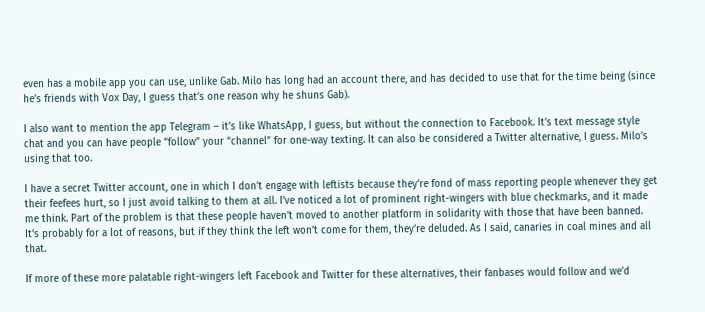even has a mobile app you can use, unlike Gab. Milo has long had an account there, and has decided to use that for the time being (since he’s friends with Vox Day, I guess that’s one reason why he shuns Gab).

I also want to mention the app Telegram – it’s like WhatsApp, I guess, but without the connection to Facebook. It’s text message style chat and you can have people “follow” your “channel” for one-way texting. It can also be considered a Twitter alternative, I guess. Milo’s using that too.

I have a secret Twitter account, one in which I don’t engage with leftists because they’re fond of mass reporting people whenever they get their feefees hurt, so I just avoid talking to them at all. I’ve noticed a lot of prominent right-wingers with blue checkmarks, and it made me think. Part of the problem is that these people haven’t moved to another platform in solidarity with those that have been banned. It’s probably for a lot of reasons, but if they think the left won’t come for them, they’re deluded. As I said, canaries in coal mines and all that.

If more of these more palatable right-wingers left Facebook and Twitter for these alternatives, their fanbases would follow and we’d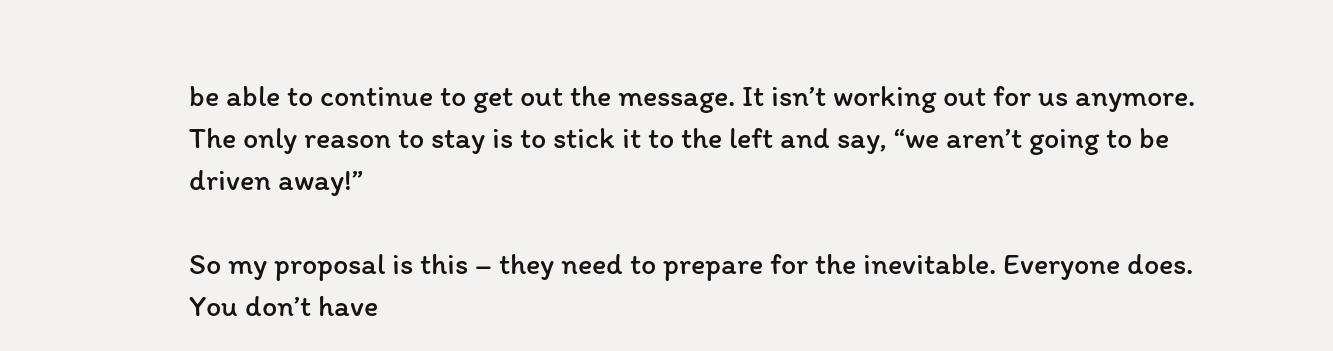be able to continue to get out the message. It isn’t working out for us anymore. The only reason to stay is to stick it to the left and say, “we aren’t going to be driven away!”

So my proposal is this – they need to prepare for the inevitable. Everyone does. You don’t have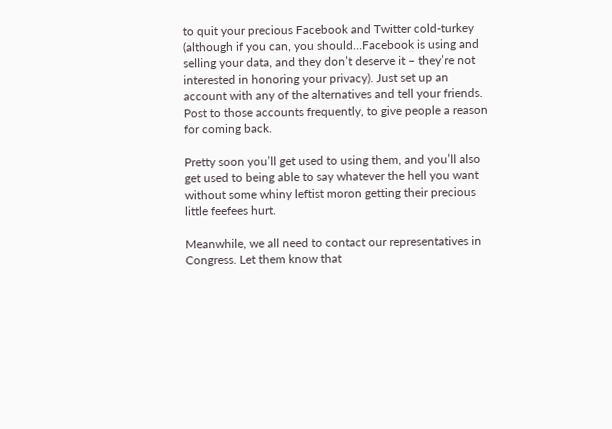to quit your precious Facebook and Twitter cold-turkey (although if you can, you should…Facebook is using and selling your data, and they don’t deserve it – they’re not interested in honoring your privacy). Just set up an account with any of the alternatives and tell your friends. Post to those accounts frequently, to give people a reason for coming back.

Pretty soon you’ll get used to using them, and you’ll also get used to being able to say whatever the hell you want without some whiny leftist moron getting their precious little feefees hurt.

Meanwhile, we all need to contact our representatives in Congress. Let them know that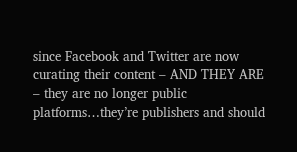since Facebook and Twitter are now curating their content – AND THEY ARE – they are no longer public platforms…they’re publishers and should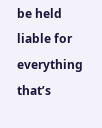be held liable for everything that’s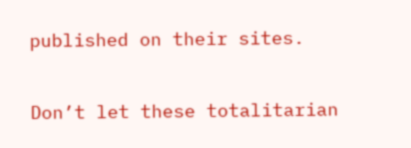published on their sites.

Don’t let these totalitarian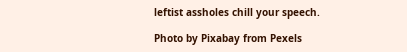leftist assholes chill your speech.

Photo by Pixabay from Pexels